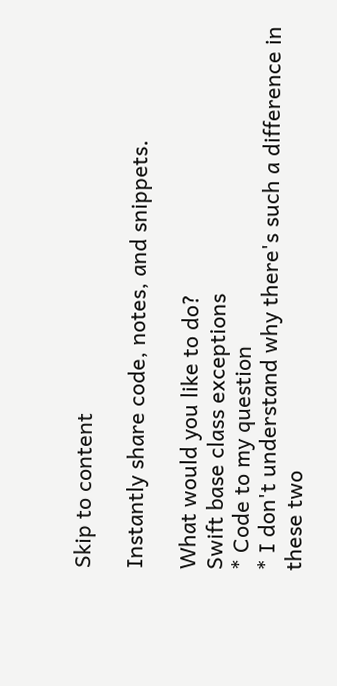Skip to content

Instantly share code, notes, and snippets.

What would you like to do?
Swift base class exceptions
* Code to my question
* I don't understand why there's such a difference in these two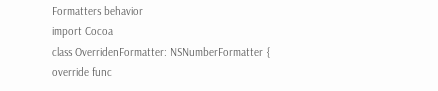Formatters behavior
import Cocoa
class OverridenFormatter: NSNumberFormatter {
override func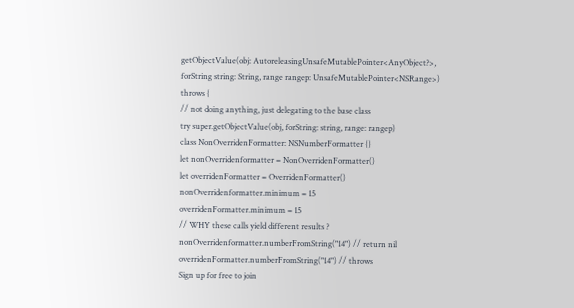getObjectValue(obj: AutoreleasingUnsafeMutablePointer<AnyObject?>, forString string: String, range rangep: UnsafeMutablePointer<NSRange>) throws {
// not doing anything, just delegating to the base class
try super.getObjectValue(obj, forString: string, range: rangep)
class NonOverridenFormatter: NSNumberFormatter {}
let nonOverridenformatter = NonOverridenFormatter()
let overridenFormatter = OverridenFormatter()
nonOverridenformatter.minimum = 15
overridenFormatter.minimum = 15
// WHY these calls yield different results ?
nonOverridenformatter.numberFromString("14") // return nil
overridenFormatter.numberFromString("14") // throws
Sign up for free to join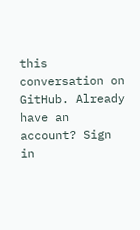this conversation on GitHub. Already have an account? Sign in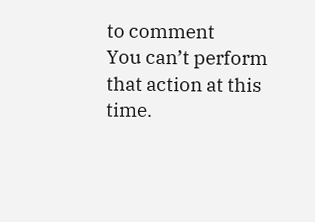to comment
You can’t perform that action at this time.